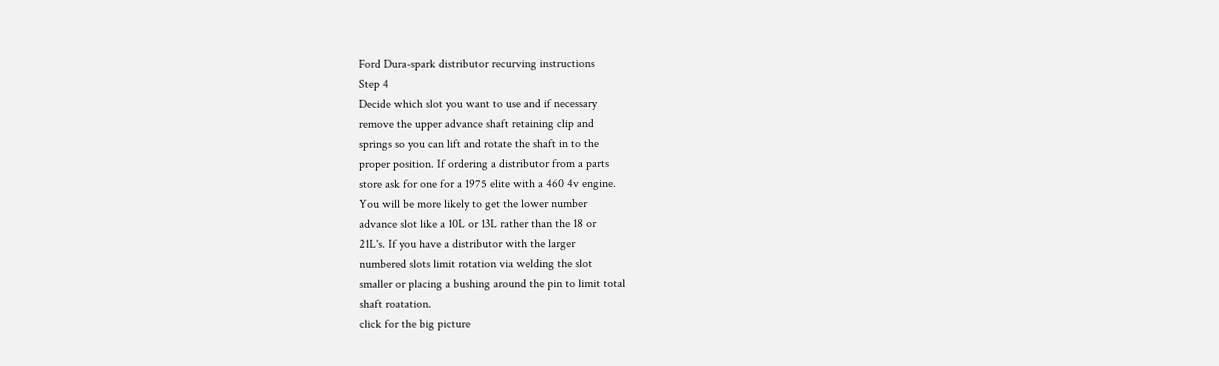Ford Dura-spark distributor recurving instructions
Step 4
Decide which slot you want to use and if necessary
remove the upper advance shaft retaining clip and
springs so you can lift and rotate the shaft in to the
proper position. If ordering a distributor from a parts
store ask for one for a 1975 elite with a 460 4v engine.
You will be more likely to get the lower number
advance slot like a 10L or 13L rather than the 18 or
21L's. If you have a distributor with the larger
numbered slots limit rotation via welding the slot
smaller or placing a bushing around the pin to limit total
shaft roatation.
click for the big picture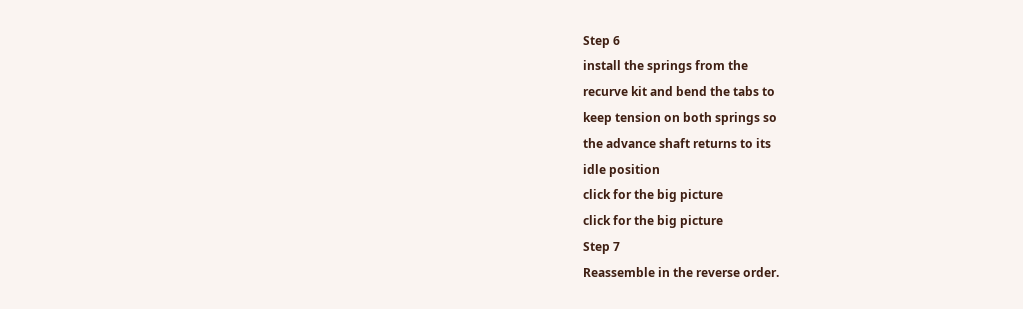Step 6
install the springs from the
recurve kit and bend the tabs to
keep tension on both springs so
the advance shaft returns to its
idle position
click for the big picture
click for the big picture
Step 7
Reassemble in the reverse order.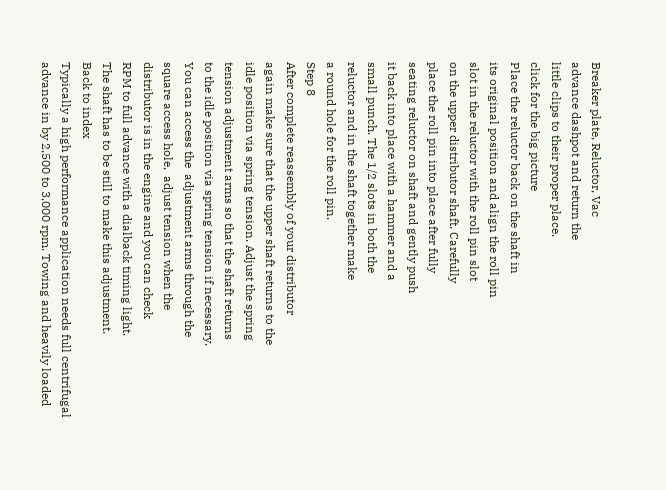Breaker plate, Reluctor, Vac
advance dashpot and return the
little clips to their proper place.
click for the big picture
Place the reluctor back on the shaft in
its original position and align the roll pin
slot in the reluctor with the roll pin slot
on the upper distributor shaft. Carefully
place the roll pin into place after fully
seating reluctor on shaft and gently push
it back into place with a hammer and a
small punch. The 1/2 slots in both the
reluctor and in the shaft together make
a round hole for the roll pin.
Step 8
After complete reassembly of your distributor
again make sure that the upper shaft returns to the
idle position via spring tension. Adjust the spring
tension adjustment arms so that the shaft returns
to the idle position via spring tension if necessary.
You can access the  adjustment arms through the
square access hole,  adjust tension when the
distributor is in the engine and you can check
RPM to full advance with a dialback timing light.
The shaft has to be still to make this adjustment.
Back to index
Typically a high performance application needs full centrifugal
advance in by 2,500 to 3,000 rpm. Towing and heavily loaded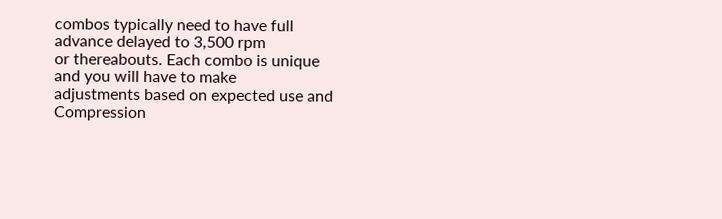combos typically need to have full advance delayed to 3,500 rpm
or thereabouts. Each combo is unique and you will have to make
adjustments based on expected use and Compression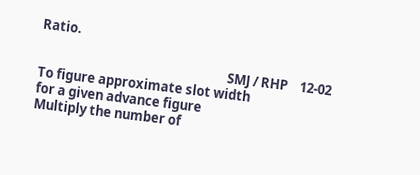Ratio.

                                                               SMJ / RHP    12-02
To figure approximate slot width
for a given advance figure
Multiply the number of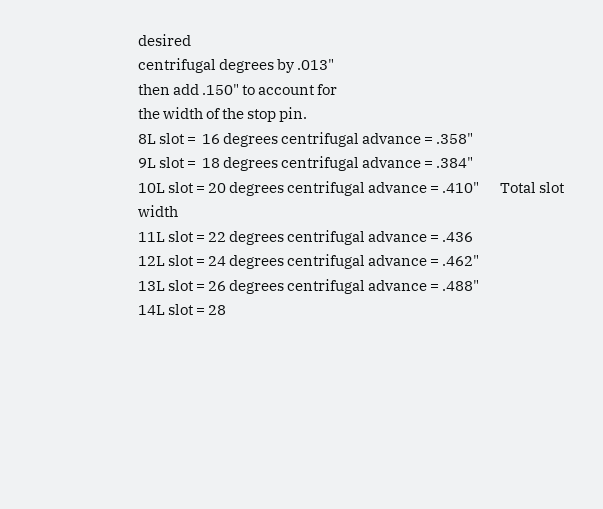desired
centrifugal degrees by .013"
then add .150" to account for
the width of the stop pin.
8L slot =  16 degrees centrifugal advance = .358"
9L slot =  18 degrees centrifugal advance = .384"
10L slot = 20 degrees centrifugal advance = .410"       Total slot width
11L slot = 22 degrees centrifugal advance = .436
12L slot = 24 degrees centrifugal advance = .462"
13L slot = 26 degrees centrifugal advance = .488"
14L slot = 28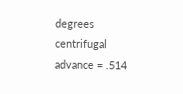degrees centrifugal advance = .514